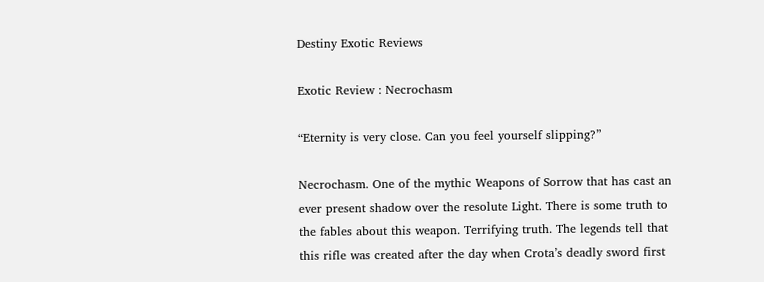Destiny Exotic Reviews

Exotic Review : Necrochasm

“Eternity is very close. Can you feel yourself slipping?”

Necrochasm. One of the mythic Weapons of Sorrow that has cast an ever present shadow over the resolute Light. There is some truth to the fables about this weapon. Terrifying truth. The legends tell that this rifle was created after the day when Crota’s deadly sword first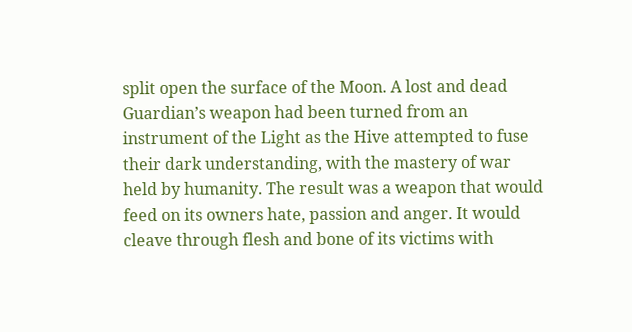split open the surface of the Moon. A lost and dead Guardian’s weapon had been turned from an instrument of the Light as the Hive attempted to fuse their dark understanding, with the mastery of war held by humanity. The result was a weapon that would feed on its owners hate, passion and anger. It would cleave through flesh and bone of its victims with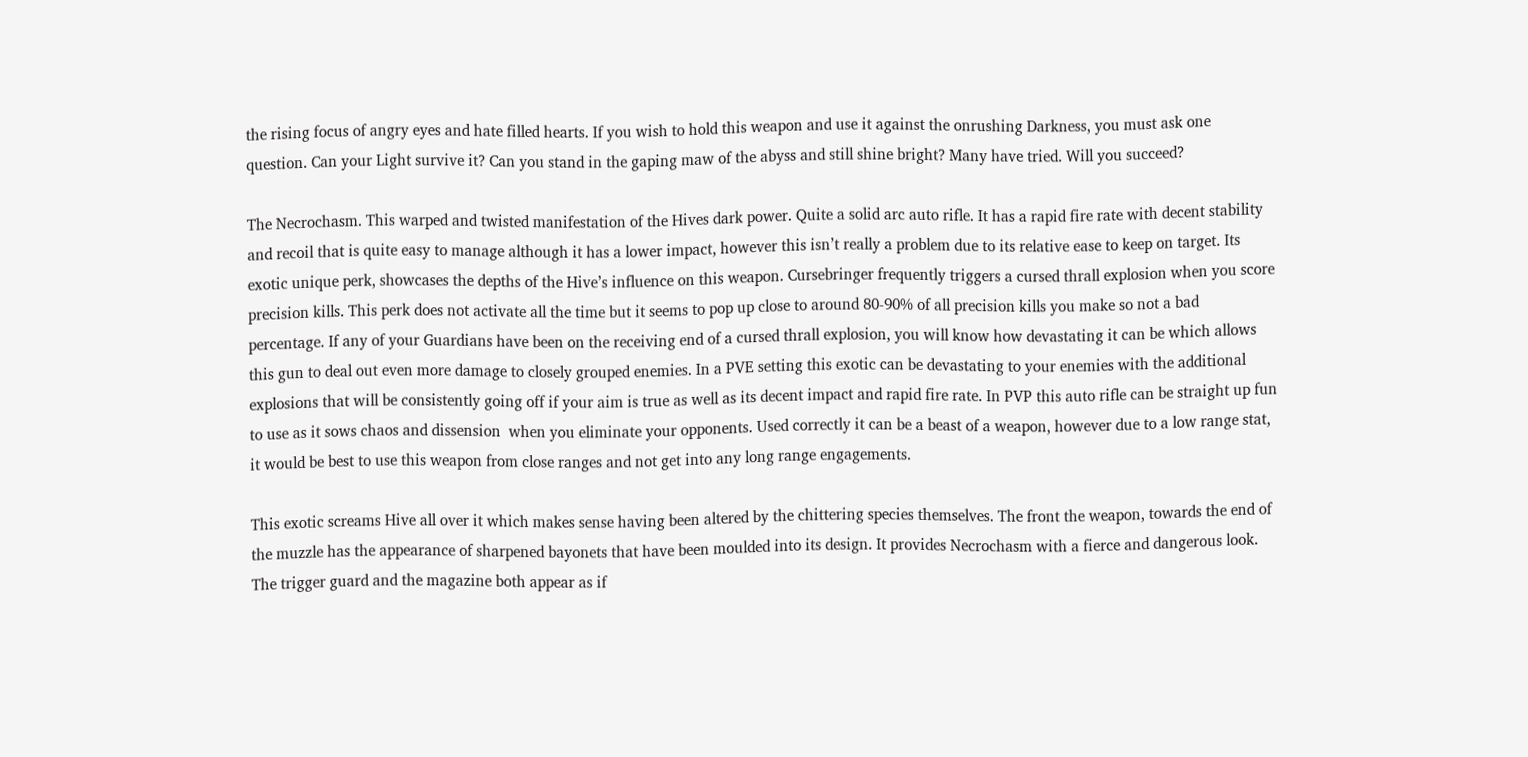the rising focus of angry eyes and hate filled hearts. If you wish to hold this weapon and use it against the onrushing Darkness, you must ask one question. Can your Light survive it? Can you stand in the gaping maw of the abyss and still shine bright? Many have tried. Will you succeed?

The Necrochasm. This warped and twisted manifestation of the Hives dark power. Quite a solid arc auto rifle. It has a rapid fire rate with decent stability and recoil that is quite easy to manage although it has a lower impact, however this isn’t really a problem due to its relative ease to keep on target. Its exotic unique perk, showcases the depths of the Hive’s influence on this weapon. Cursebringer frequently triggers a cursed thrall explosion when you score precision kills. This perk does not activate all the time but it seems to pop up close to around 80-90% of all precision kills you make so not a bad percentage. If any of your Guardians have been on the receiving end of a cursed thrall explosion, you will know how devastating it can be which allows this gun to deal out even more damage to closely grouped enemies. In a PVE setting this exotic can be devastating to your enemies with the additional explosions that will be consistently going off if your aim is true as well as its decent impact and rapid fire rate. In PVP this auto rifle can be straight up fun to use as it sows chaos and dissension  when you eliminate your opponents. Used correctly it can be a beast of a weapon, however due to a low range stat, it would be best to use this weapon from close ranges and not get into any long range engagements.

This exotic screams Hive all over it which makes sense having been altered by the chittering species themselves. The front the weapon, towards the end of the muzzle has the appearance of sharpened bayonets that have been moulded into its design. It provides Necrochasm with a fierce and dangerous look. The trigger guard and the magazine both appear as if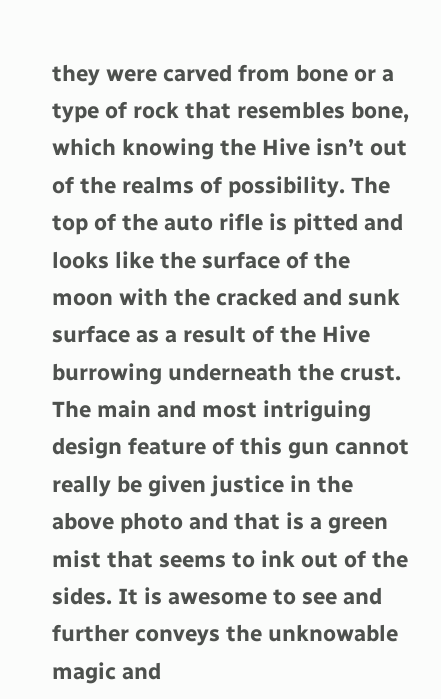they were carved from bone or a type of rock that resembles bone, which knowing the Hive isn’t out of the realms of possibility. The top of the auto rifle is pitted and looks like the surface of the moon with the cracked and sunk surface as a result of the Hive burrowing underneath the crust. The main and most intriguing design feature of this gun cannot really be given justice in the above photo and that is a green mist that seems to ink out of the sides. It is awesome to see and further conveys the unknowable magic and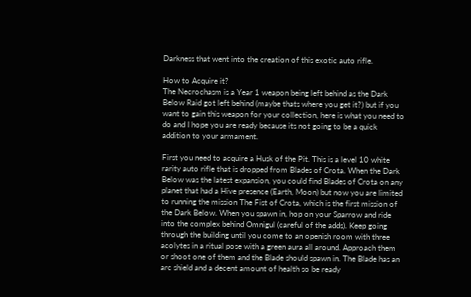Darkness that went into the creation of this exotic auto rifle.

How to Acquire it?
The Necrochasm is a Year 1 weapon being left behind as the Dark Below Raid got left behind (maybe thats where you get it?) but if you want to gain this weapon for your collection, here is what you need to do and I hope you are ready because its not going to be a quick addition to your armament.

First you need to acquire a Husk of the Pit. This is a level 10 white rarity auto rifle that is dropped from Blades of Crota. When the Dark Below was the latest expansion, you could find Blades of Crota on any planet that had a Hive presence (Earth, Moon) but now you are limited to running the mission The Fist of Crota, which is the first mission of the Dark Below. When you spawn in, hop on your Sparrow and ride into the complex behind Omnigul (careful of the adds). Keep going through the building until you come to an openish room with three acolytes in a ritual pose with a green aura all around. Approach them or shoot one of them and the Blade should spawn in. The Blade has an arc shield and a decent amount of health so be ready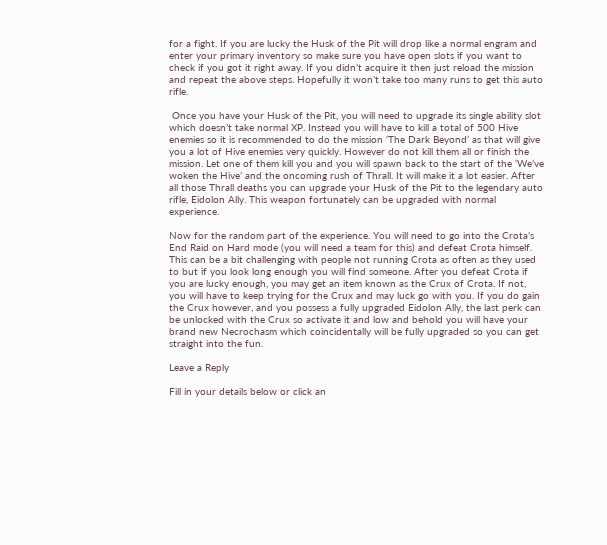for a fight. If you are lucky the Husk of the Pit will drop like a normal engram and enter your primary inventory so make sure you have open slots if you want to check if you got it right away. If you didn’t acquire it then just reload the mission and repeat the above steps. Hopefully it won’t take too many runs to get this auto rifle.

 Once you have your Husk of the Pit, you will need to upgrade its single ability slot which doesn’t take normal XP. Instead you will have to kill a total of 500 Hive enemies so it is recommended to do the mission ‘The Dark Beyond’ as that will give you a lot of Hive enemies very quickly. However do not kill them all or finish the mission. Let one of them kill you and you will spawn back to the start of the ‘We’ve woken the Hive’ and the oncoming rush of Thrall. It will make it a lot easier. After all those Thrall deaths you can upgrade your Husk of the Pit to the legendary auto rifle, Eidolon Ally. This weapon fortunately can be upgraded with normal experience.

Now for the random part of the experience. You will need to go into the Crota’s End Raid on Hard mode (you will need a team for this) and defeat Crota himself. This can be a bit challenging with people not running Crota as often as they used to but if you look long enough you will find someone. After you defeat Crota if you are lucky enough, you may get an item known as the Crux of Crota. If not, you will have to keep trying for the Crux and may luck go with you. If you do gain the Crux however, and you possess a fully upgraded Eidolon Ally, the last perk can be unlocked with the Crux so activate it and low and behold you will have your brand new Necrochasm which coincidentally will be fully upgraded so you can get straight into the fun.

Leave a Reply

Fill in your details below or click an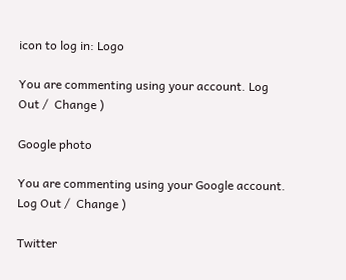icon to log in: Logo

You are commenting using your account. Log Out /  Change )

Google photo

You are commenting using your Google account. Log Out /  Change )

Twitter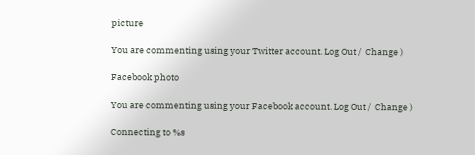picture

You are commenting using your Twitter account. Log Out /  Change )

Facebook photo

You are commenting using your Facebook account. Log Out /  Change )

Connecting to %s